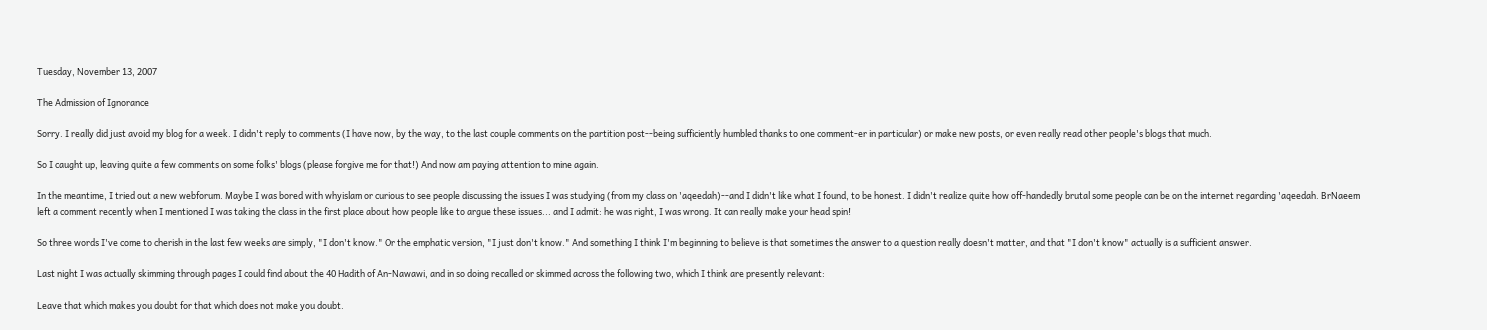Tuesday, November 13, 2007

The Admission of Ignorance

Sorry. I really did just avoid my blog for a week. I didn't reply to comments (I have now, by the way, to the last couple comments on the partition post--being sufficiently humbled thanks to one comment-er in particular) or make new posts, or even really read other people's blogs that much.

So I caught up, leaving quite a few comments on some folks' blogs (please forgive me for that!) And now am paying attention to mine again.

In the meantime, I tried out a new webforum. Maybe I was bored with whyislam or curious to see people discussing the issues I was studying (from my class on 'aqeedah)--and I didn't like what I found, to be honest. I didn't realize quite how off-handedly brutal some people can be on the internet regarding 'aqeedah. BrNaeem left a comment recently when I mentioned I was taking the class in the first place about how people like to argue these issues... and I admit: he was right, I was wrong. It can really make your head spin!

So three words I've come to cherish in the last few weeks are simply, "I don't know." Or the emphatic version, "I just don't know." And something I think I'm beginning to believe is that sometimes the answer to a question really doesn't matter, and that "I don't know" actually is a sufficient answer.

Last night I was actually skimming through pages I could find about the 40 Hadith of An-Nawawi, and in so doing recalled or skimmed across the following two, which I think are presently relevant:

Leave that which makes you doubt for that which does not make you doubt.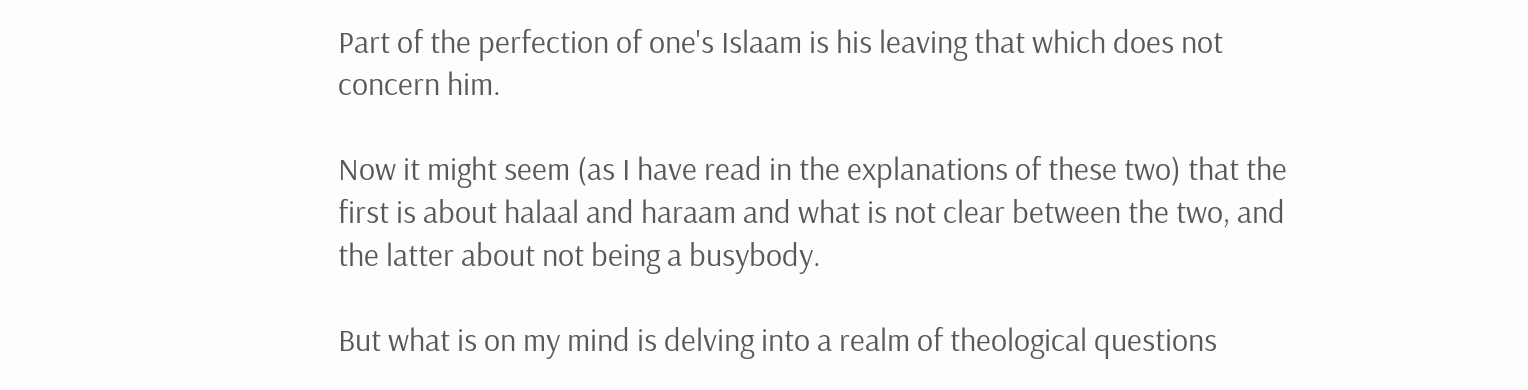Part of the perfection of one's Islaam is his leaving that which does not concern him.

Now it might seem (as I have read in the explanations of these two) that the first is about halaal and haraam and what is not clear between the two, and the latter about not being a busybody.

But what is on my mind is delving into a realm of theological questions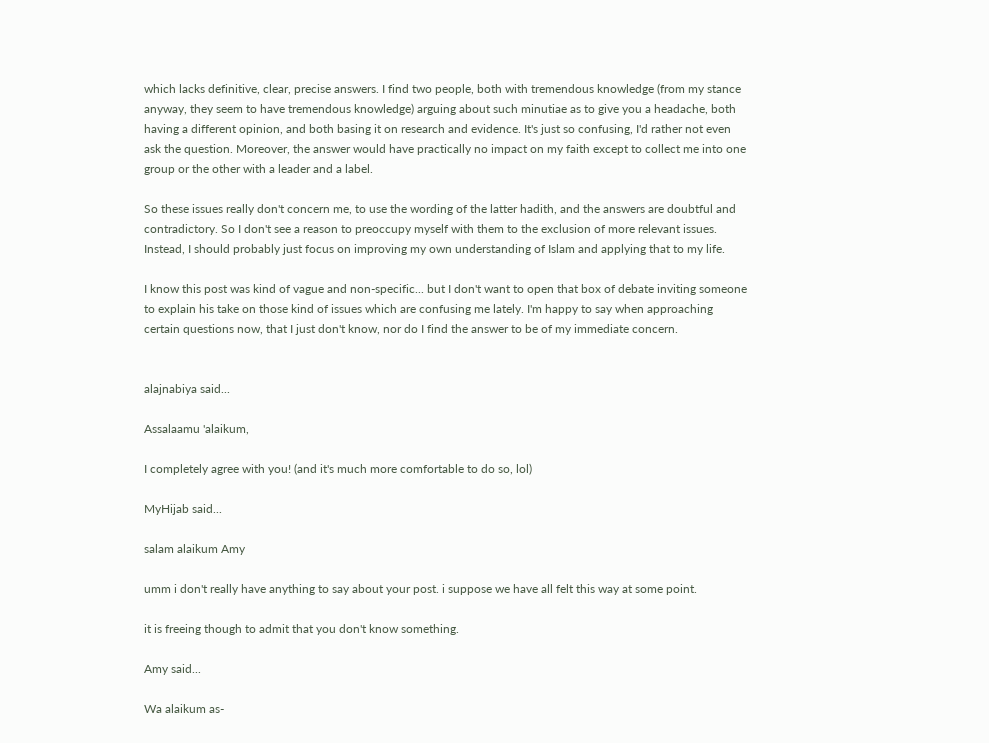which lacks definitive, clear, precise answers. I find two people, both with tremendous knowledge (from my stance anyway, they seem to have tremendous knowledge) arguing about such minutiae as to give you a headache, both having a different opinion, and both basing it on research and evidence. It's just so confusing, I'd rather not even ask the question. Moreover, the answer would have practically no impact on my faith except to collect me into one group or the other with a leader and a label.

So these issues really don't concern me, to use the wording of the latter hadith, and the answers are doubtful and contradictory. So I don't see a reason to preoccupy myself with them to the exclusion of more relevant issues. Instead, I should probably just focus on improving my own understanding of Islam and applying that to my life.

I know this post was kind of vague and non-specific... but I don't want to open that box of debate inviting someone to explain his take on those kind of issues which are confusing me lately. I'm happy to say when approaching certain questions now, that I just don't know, nor do I find the answer to be of my immediate concern.


alajnabiya said...

Assalaamu 'alaikum,

I completely agree with you! (and it's much more comfortable to do so, lol)

MyHijab said...

salam alaikum Amy

umm i don't really have anything to say about your post. i suppose we have all felt this way at some point.

it is freeing though to admit that you don't know something.

Amy said...

Wa alaikum as-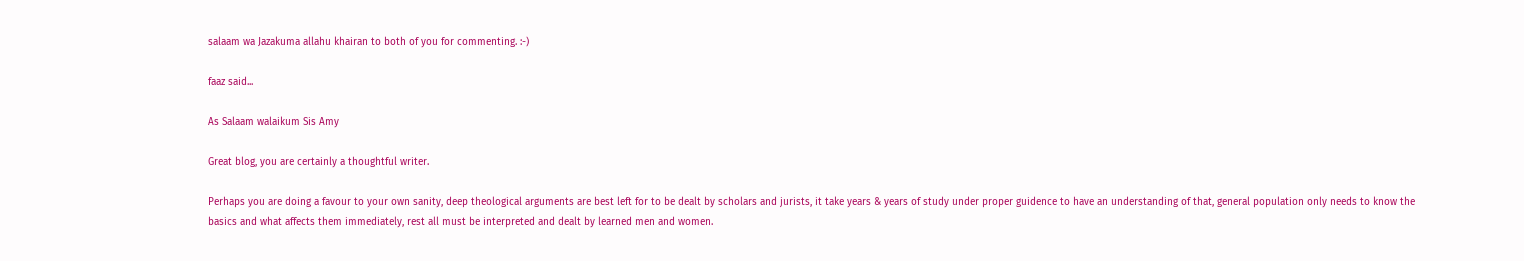salaam wa Jazakuma allahu khairan to both of you for commenting. :-)

faaz said...

As Salaam walaikum Sis Amy

Great blog, you are certainly a thoughtful writer.

Perhaps you are doing a favour to your own sanity, deep theological arguments are best left for to be dealt by scholars and jurists, it take years & years of study under proper guidence to have an understanding of that, general population only needs to know the basics and what affects them immediately, rest all must be interpreted and dealt by learned men and women.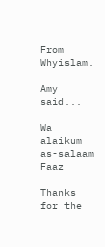From Whyislam.

Amy said...

Wa alaikum as-salaam Faaz

Thanks for the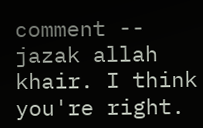comment -- jazak allah khair. I think you're right.